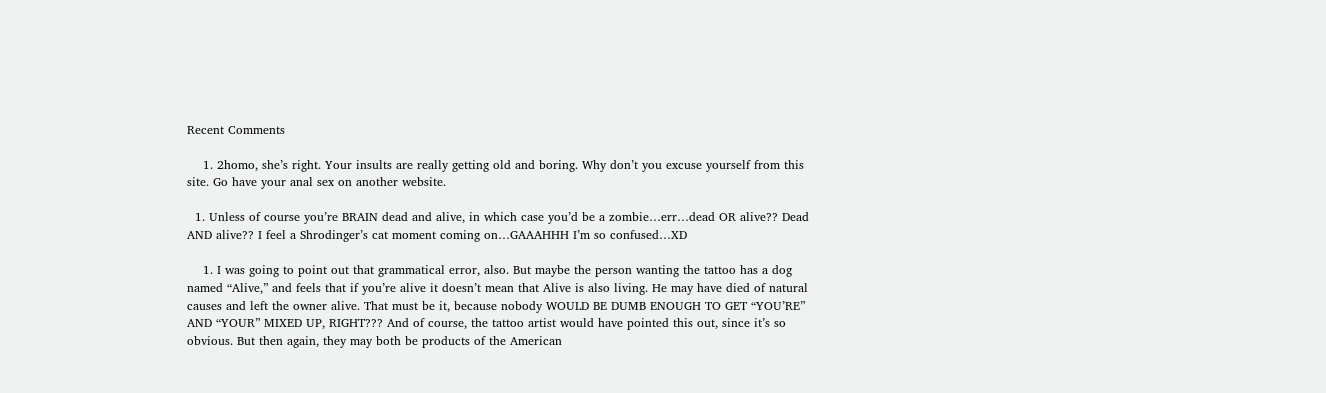Recent Comments

    1. 2homo, she’s right. Your insults are really getting old and boring. Why don’t you excuse yourself from this site. Go have your anal sex on another website.

  1. Unless of course you’re BRAIN dead and alive, in which case you’d be a zombie…err…dead OR alive?? Dead AND alive?? I feel a Shrodinger’s cat moment coming on…GAAAHHH I’m so confused…XD

    1. I was going to point out that grammatical error, also. But maybe the person wanting the tattoo has a dog named “Alive,” and feels that if you’re alive it doesn’t mean that Alive is also living. He may have died of natural causes and left the owner alive. That must be it, because nobody WOULD BE DUMB ENOUGH TO GET “YOU’RE” AND “YOUR” MIXED UP, RIGHT??? And of course, the tattoo artist would have pointed this out, since it’s so obvious. But then again, they may both be products of the American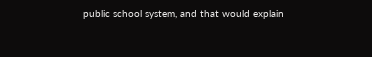public school system, and that would explain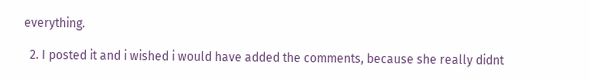everything.

  2. I posted it and i wished i would have added the comments, because she really didnt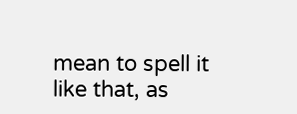mean to spell it like that, as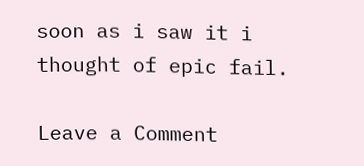soon as i saw it i thought of epic fail.

Leave a Comment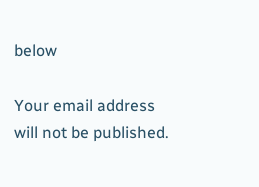below

Your email address will not be published.